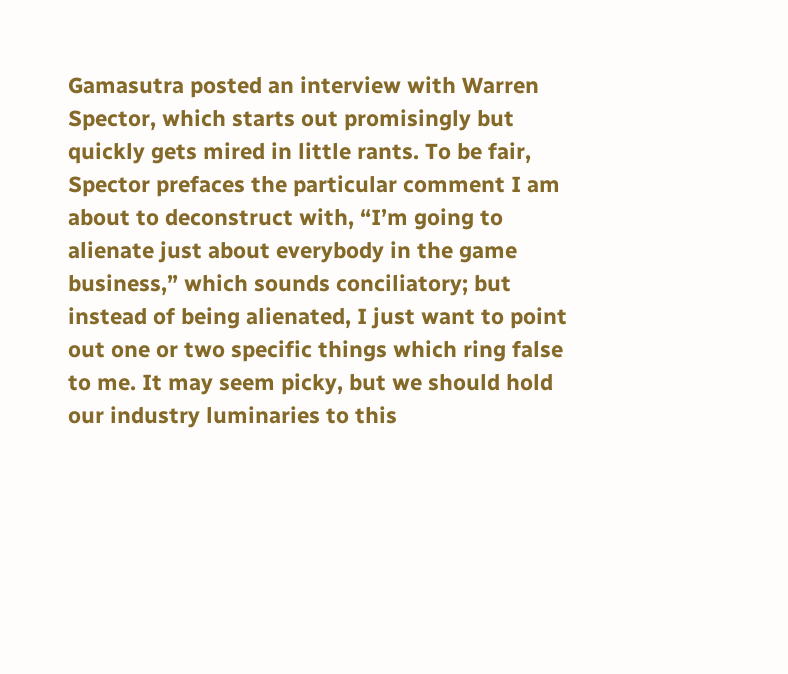Gamasutra posted an interview with Warren Spector, which starts out promisingly but quickly gets mired in little rants. To be fair, Spector prefaces the particular comment I am about to deconstruct with, “I’m going to alienate just about everybody in the game business,” which sounds conciliatory; but instead of being alienated, I just want to point out one or two specific things which ring false to me. It may seem picky, but we should hold our industry luminaries to this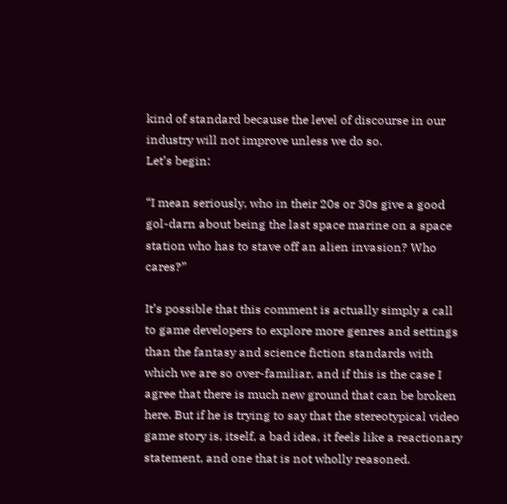kind of standard because the level of discourse in our industry will not improve unless we do so.
Let’s begin:

“I mean seriously, who in their 20s or 30s give a good gol-darn about being the last space marine on a space station who has to stave off an alien invasion? Who cares?”

It’s possible that this comment is actually simply a call to game developers to explore more genres and settings than the fantasy and science fiction standards with which we are so over-familiar, and if this is the case I agree that there is much new ground that can be broken here. But if he is trying to say that the stereotypical video game story is, itself, a bad idea, it feels like a reactionary statement, and one that is not wholly reasoned.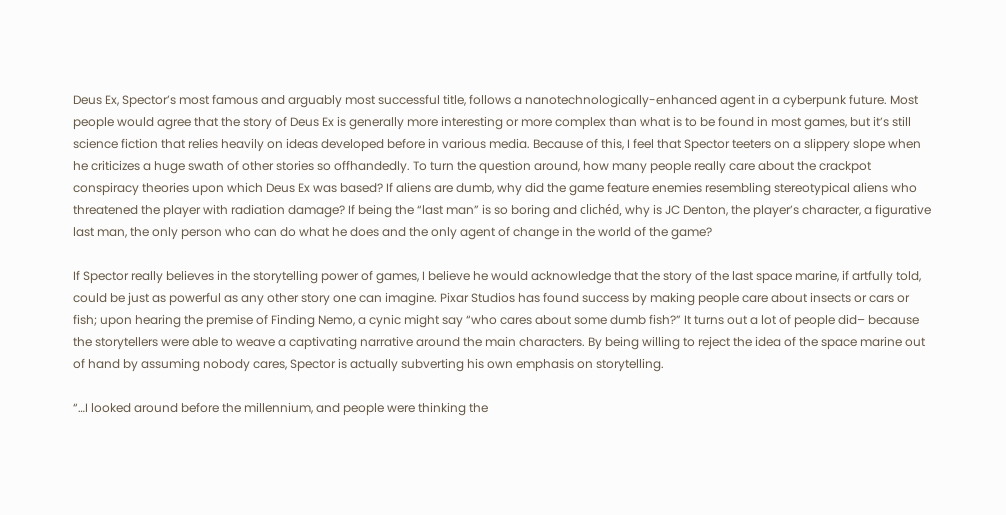Deus Ex, Spector’s most famous and arguably most successful title, follows a nanotechnologically-enhanced agent in a cyberpunk future. Most people would agree that the story of Deus Ex is generally more interesting or more complex than what is to be found in most games, but it’s still science fiction that relies heavily on ideas developed before in various media. Because of this, I feel that Spector teeters on a slippery slope when he criticizes a huge swath of other stories so offhandedly. To turn the question around, how many people really care about the crackpot conspiracy theories upon which Deus Ex was based? If aliens are dumb, why did the game feature enemies resembling stereotypical aliens who threatened the player with radiation damage? If being the “last man” is so boring and clichéd, why is JC Denton, the player’s character, a figurative last man, the only person who can do what he does and the only agent of change in the world of the game?

If Spector really believes in the storytelling power of games, I believe he would acknowledge that the story of the last space marine, if artfully told, could be just as powerful as any other story one can imagine. Pixar Studios has found success by making people care about insects or cars or fish; upon hearing the premise of Finding Nemo, a cynic might say “who cares about some dumb fish?” It turns out a lot of people did– because the storytellers were able to weave a captivating narrative around the main characters. By being willing to reject the idea of the space marine out of hand by assuming nobody cares, Spector is actually subverting his own emphasis on storytelling.

“…I looked around before the millennium, and people were thinking the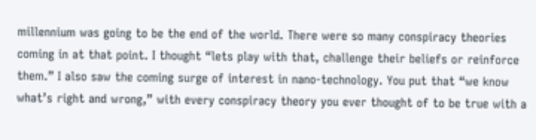millennium was going to be the end of the world. There were so many conspiracy theories coming in at that point. I thought “lets play with that, challenge their beliefs or reinforce them.” I also saw the coming surge of interest in nano-technology. You put that “we know what’s right and wrong,” with every conspiracy theory you ever thought of to be true with a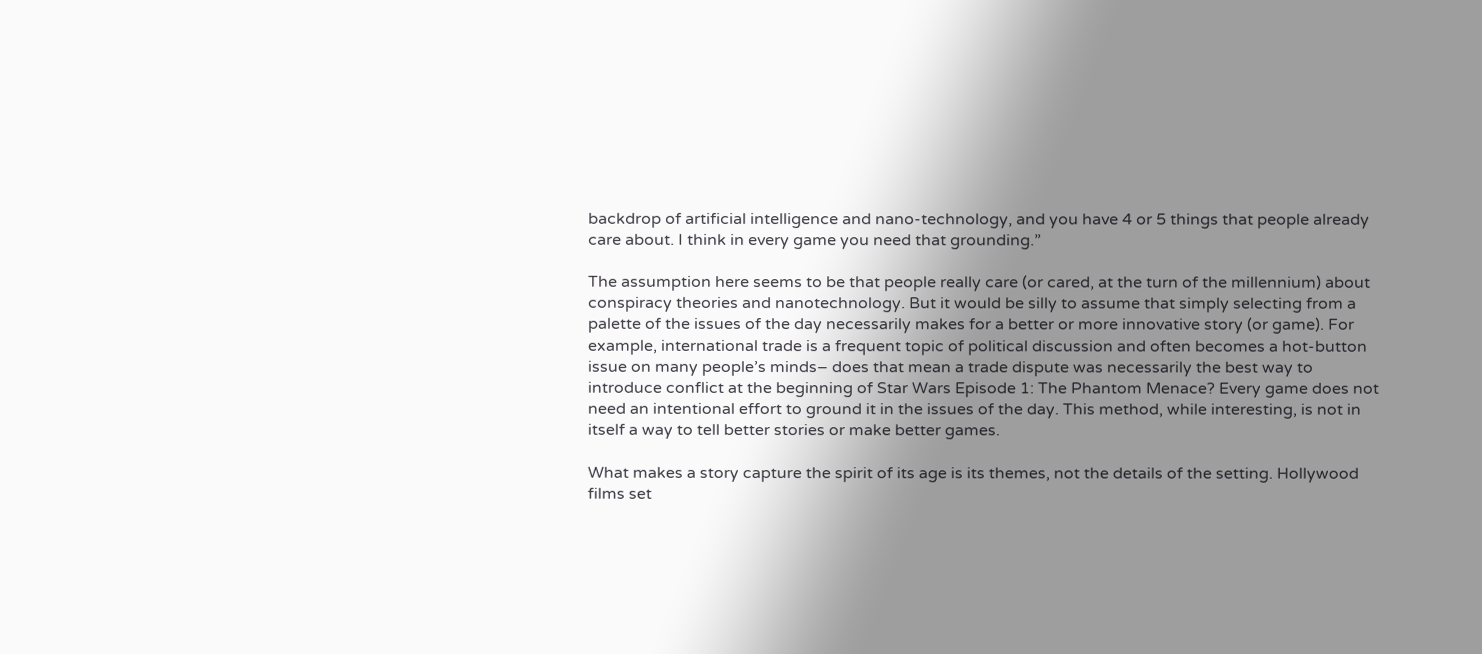backdrop of artificial intelligence and nano-technology, and you have 4 or 5 things that people already care about. I think in every game you need that grounding.”

The assumption here seems to be that people really care (or cared, at the turn of the millennium) about conspiracy theories and nanotechnology. But it would be silly to assume that simply selecting from a palette of the issues of the day necessarily makes for a better or more innovative story (or game). For example, international trade is a frequent topic of political discussion and often becomes a hot-button issue on many people’s minds– does that mean a trade dispute was necessarily the best way to introduce conflict at the beginning of Star Wars Episode 1: The Phantom Menace? Every game does not need an intentional effort to ground it in the issues of the day. This method, while interesting, is not in itself a way to tell better stories or make better games.

What makes a story capture the spirit of its age is its themes, not the details of the setting. Hollywood films set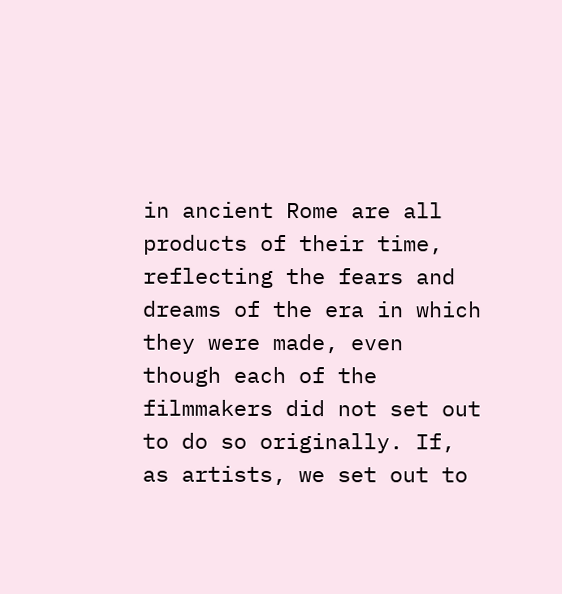in ancient Rome are all products of their time, reflecting the fears and dreams of the era in which they were made, even though each of the filmmakers did not set out to do so originally. If, as artists, we set out to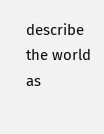describe the world as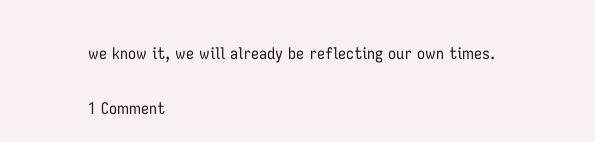we know it, we will already be reflecting our own times.

1 Comment